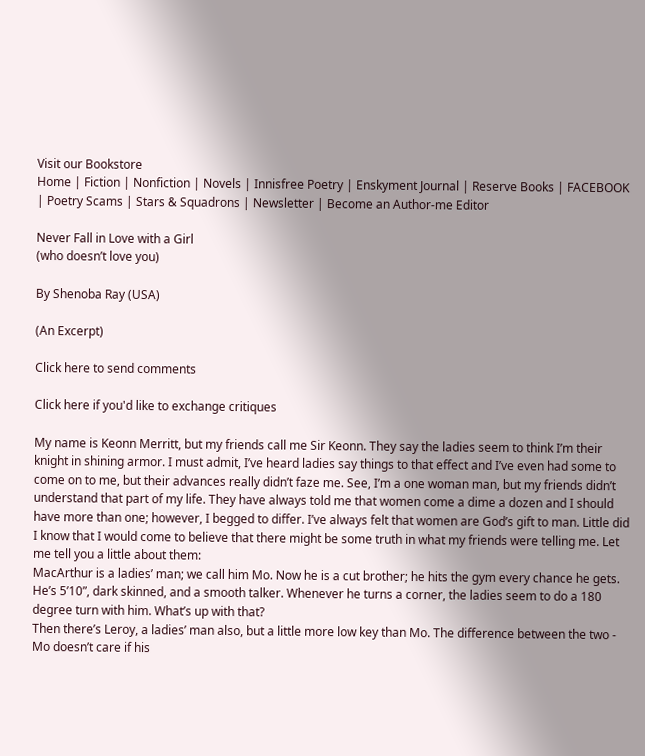Visit our Bookstore
Home | Fiction | Nonfiction | Novels | Innisfree Poetry | Enskyment Journal | Reserve Books | FACEBOOK | Poetry Scams | Stars & Squadrons | Newsletter | Become an Author-me Editor

Never Fall in Love with a Girl
(who doesn’t love you)

By Shenoba Ray (USA)

(An Excerpt)

Click here to send comments

Click here if you'd like to exchange critiques

My name is Keonn Merritt, but my friends call me Sir Keonn. They say the ladies seem to think I’m their knight in shining armor. I must admit, I’ve heard ladies say things to that effect and I’ve even had some to come on to me, but their advances really didn’t faze me. See, I’m a one woman man, but my friends didn’t understand that part of my life. They have always told me that women come a dime a dozen and I should have more than one; however, I begged to differ. I’ve always felt that women are God’s gift to man. Little did I know that I would come to believe that there might be some truth in what my friends were telling me. Let me tell you a little about them:
MacArthur is a ladies’ man; we call him Mo. Now he is a cut brother; he hits the gym every chance he gets. He’s 5’10”, dark skinned, and a smooth talker. Whenever he turns a corner, the ladies seem to do a 180 degree turn with him. What’s up with that?
Then there’s Leroy, a ladies’ man also, but a little more low key than Mo. The difference between the two - Mo doesn’t care if his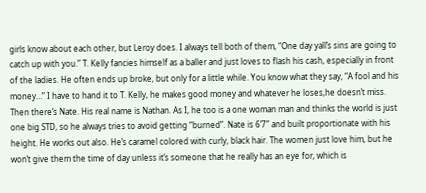girls know about each other, but Leroy does. I always tell both of them, “One day yall’s sins are going to catch up with you.” T. Kelly fancies himself as a baller and just loves to flash his cash, especially in front of the ladies. He often ends up broke, but only for a little while. You know what they say, “A fool and his money…” I have to hand it to T. Kelly, he makes good money and whatever he loses,he doesn’t miss.
Then there’s Nate. His real name is Nathan. As I, he too is a one woman man and thinks the world is just one big STD, so he always tries to avoid getting “burned”. Nate is 6’7” and built proportionate with his height. He works out also. He’s caramel colored with curly, black hair. The women just love him, but he won’t give them the time of day unless it’s someone that he really has an eye for, which is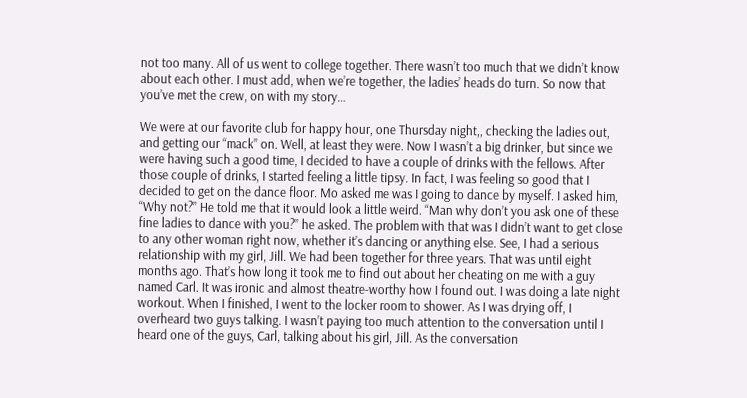not too many. All of us went to college together. There wasn’t too much that we didn’t know about each other. I must add, when we’re together, the ladies’ heads do turn. So now that you’ve met the crew, on with my story…

We were at our favorite club for happy hour, one Thursday night,, checking the ladies out, and getting our “mack” on. Well, at least they were. Now I wasn’t a big drinker, but since we were having such a good time, I decided to have a couple of drinks with the fellows. After those couple of drinks, I started feeling a little tipsy. In fact, I was feeling so good that I decided to get on the dance floor. Mo asked me was I going to dance by myself. I asked him, “Why not?” He told me that it would look a little weird. “Man why don’t you ask one of these fine ladies to dance with you?” he asked. The problem with that was I didn’t want to get close to any other woman right now, whether it’s dancing or anything else. See, I had a serious relationship with my girl, Jill. We had been together for three years. That was until eight months ago. That’s how long it took me to find out about her cheating on me with a guy named Carl. It was ironic and almost theatre-worthy how I found out. I was doing a late night workout. When I finished, I went to the locker room to shower. As I was drying off, I overheard two guys talking. I wasn’t paying too much attention to the conversation until I heard one of the guys, Carl, talking about his girl, Jill. As the conversation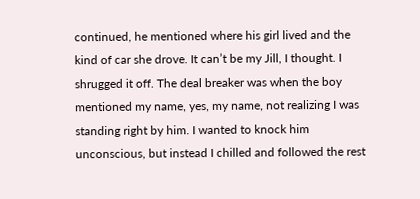continued, he mentioned where his girl lived and the kind of car she drove. It can’t be my Jill, I thought. I shrugged it off. The deal breaker was when the boy mentioned my name, yes, my name, not realizing I was standing right by him. I wanted to knock him unconscious, but instead I chilled and followed the rest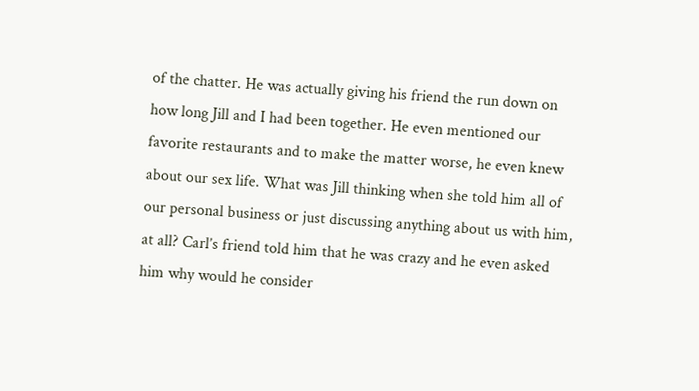of the chatter. He was actually giving his friend the run down on how long Jill and I had been together. He even mentioned our favorite restaurants and to make the matter worse, he even knew about our sex life. What was Jill thinking when she told him all of our personal business or just discussing anything about us with him, at all? Carl’s friend told him that he was crazy and he even asked him why would he consider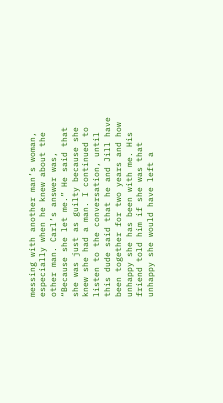messing with another man’s woman, especially when he knew about the other man. Carl’s answer was, “Because she let me.” He said that she was just as guilty because she knew she had a man. I continued to listen to the conversation, until this dude said that he and Jill have been together for two years and how unhappy she has been with me. His friend told him if she was that unhappy she would have left a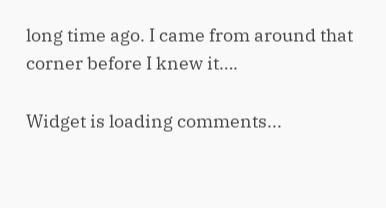long time ago. I came from around that corner before I knew it….

Widget is loading comments...